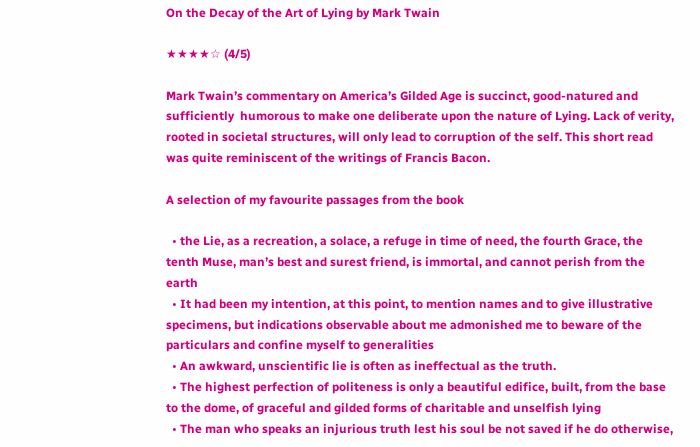On the Decay of the Art of Lying by Mark Twain

★★★★☆ (4/5)

Mark Twain’s commentary on America’s Gilded Age is succinct, good-natured and sufficiently  humorous to make one deliberate upon the nature of Lying. Lack of verity, rooted in societal structures, will only lead to corruption of the self. This short read was quite reminiscent of the writings of Francis Bacon.

A selection of my favourite passages from the book

  • the Lie, as a recreation, a solace, a refuge in time of need, the fourth Grace, the tenth Muse, man’s best and surest friend, is immortal, and cannot perish from the earth
  • It had been my intention, at this point, to mention names and to give illustrative specimens, but indications observable about me admonished me to beware of the particulars and confine myself to generalities
  • An awkward, unscientific lie is often as ineffectual as the truth.
  • The highest perfection of politeness is only a beautiful edifice, built, from the base to the dome, of graceful and gilded forms of charitable and unselfish lying
  • The man who speaks an injurious truth lest his soul be not saved if he do otherwise,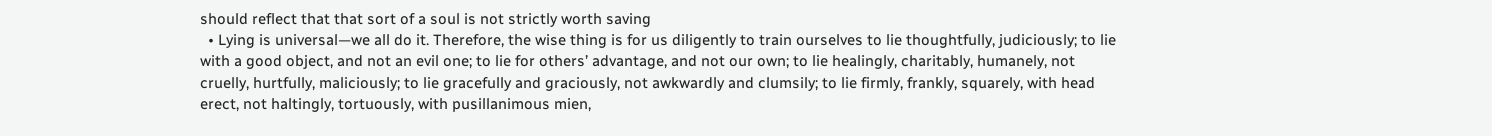should reflect that that sort of a soul is not strictly worth saving
  • Lying is universal—we all do it. Therefore, the wise thing is for us diligently to train ourselves to lie thoughtfully, judiciously; to lie with a good object, and not an evil one; to lie for others’ advantage, and not our own; to lie healingly, charitably, humanely, not cruelly, hurtfully, maliciously; to lie gracefully and graciously, not awkwardly and clumsily; to lie firmly, frankly, squarely, with head erect, not haltingly, tortuously, with pusillanimous mien,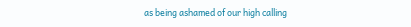as being ashamed of our high calling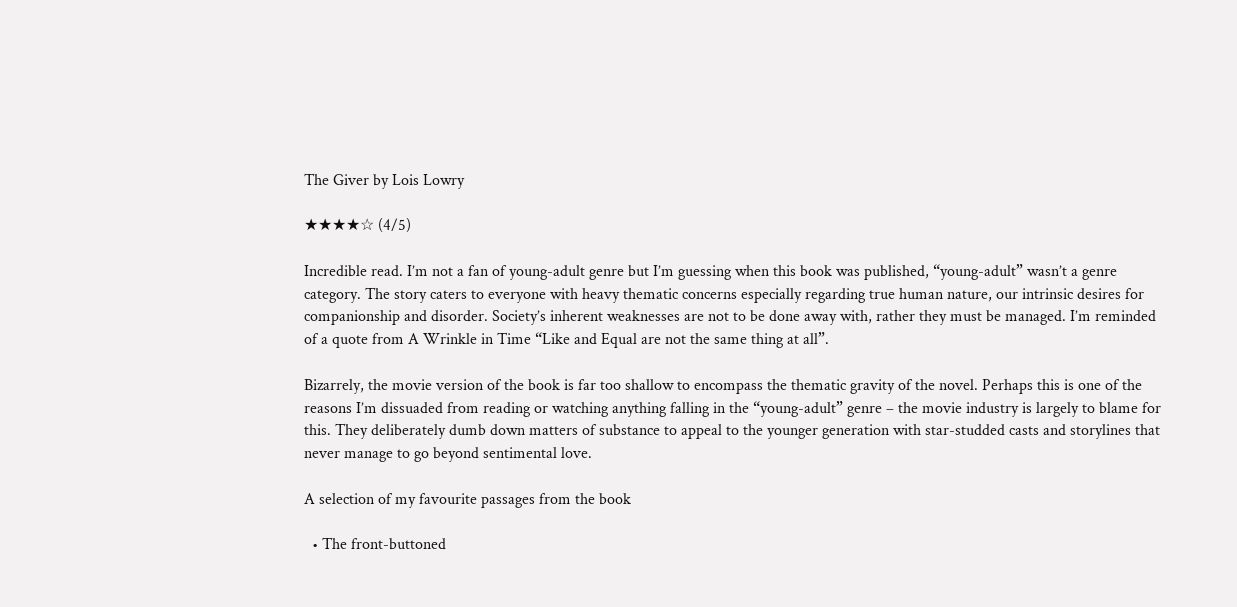The Giver by Lois Lowry

★★★★☆ (4/5)

Incredible read. I’m not a fan of young-adult genre but I’m guessing when this book was published, “young-adult” wasn’t a genre category. The story caters to everyone with heavy thematic concerns especially regarding true human nature, our intrinsic desires for companionship and disorder. Society’s inherent weaknesses are not to be done away with, rather they must be managed. I’m reminded of a quote from A Wrinkle in Time “Like and Equal are not the same thing at all”.

Bizarrely, the movie version of the book is far too shallow to encompass the thematic gravity of the novel. Perhaps this is one of the reasons I’m dissuaded from reading or watching anything falling in the “young-adult” genre – the movie industry is largely to blame for this. They deliberately dumb down matters of substance to appeal to the younger generation with star-studded casts and storylines that never manage to go beyond sentimental love.

A selection of my favourite passages from the book

  • The front-buttoned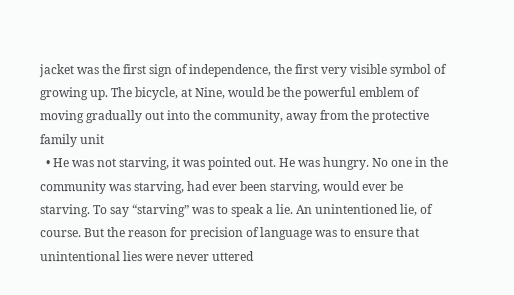jacket was the first sign of independence, the first very visible symbol of growing up. The bicycle, at Nine, would be the powerful emblem of moving gradually out into the community, away from the protective family unit
  • He was not starving, it was pointed out. He was hungry. No one in the community was starving, had ever been starving, would ever be starving. To say “starving” was to speak a lie. An unintentioned lie, of course. But the reason for precision of language was to ensure that unintentional lies were never uttered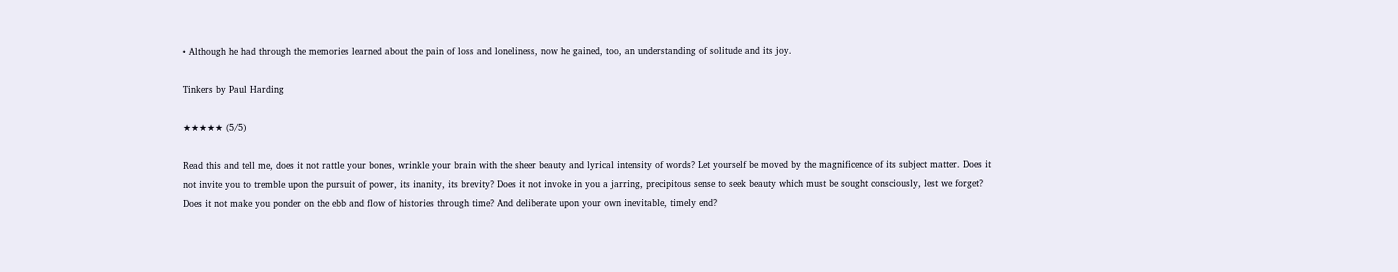• Although he had through the memories learned about the pain of loss and loneliness, now he gained, too, an understanding of solitude and its joy.

Tinkers by Paul Harding

★★★★★ (5/5)

Read this and tell me, does it not rattle your bones, wrinkle your brain with the sheer beauty and lyrical intensity of words? Let yourself be moved by the magnificence of its subject matter. Does it not invite you to tremble upon the pursuit of power, its inanity, its brevity? Does it not invoke in you a jarring, precipitous sense to seek beauty which must be sought consciously, lest we forget? Does it not make you ponder on the ebb and flow of histories through time? And deliberate upon your own inevitable, timely end?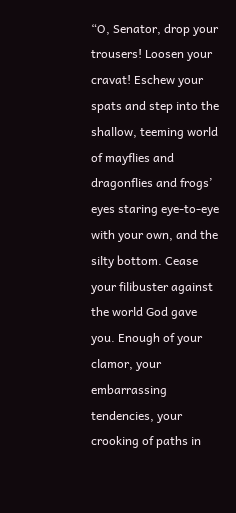“O, Senator, drop your trousers! Loosen your cravat! Eschew your spats and step into the shallow, teeming world of mayflies and dragonflies and frogs’ eyes staring eye-to-eye with your own, and the silty bottom. Cease your filibuster against the world God gave you. Enough of your clamor, your embarrassing tendencies, your crooking of paths in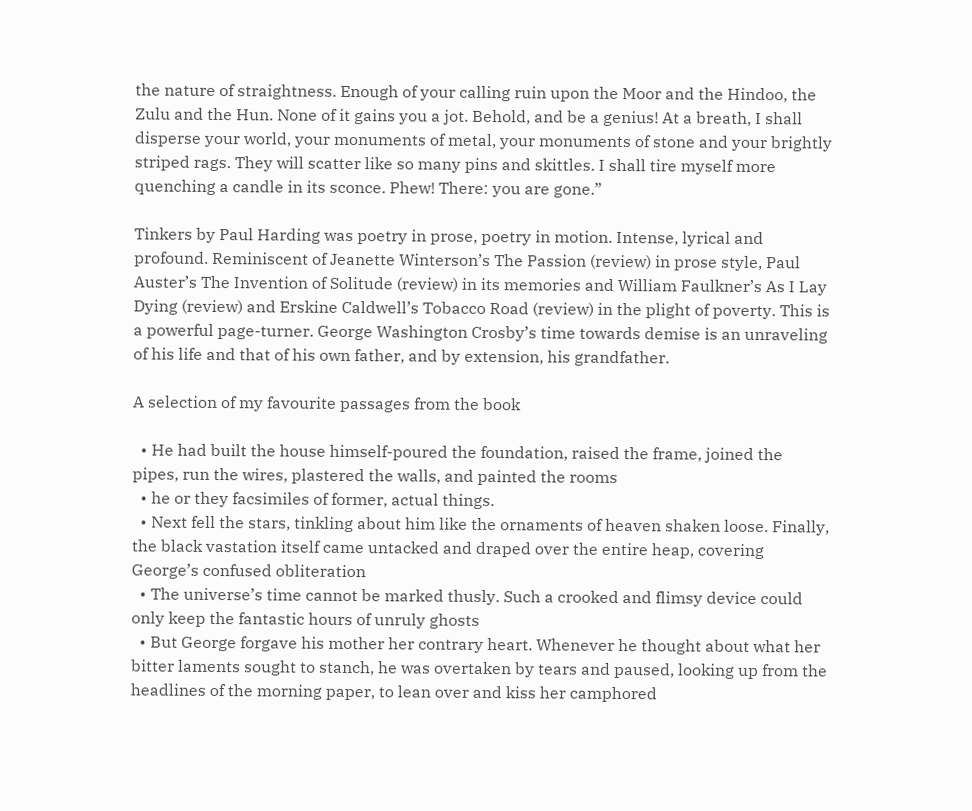the nature of straightness. Enough of your calling ruin upon the Moor and the Hindoo, the Zulu and the Hun. None of it gains you a jot. Behold, and be a genius! At a breath, I shall disperse your world, your monuments of metal, your monuments of stone and your brightly striped rags. They will scatter like so many pins and skittles. I shall tire myself more quenching a candle in its sconce. Phew! There: you are gone.”

Tinkers by Paul Harding was poetry in prose, poetry in motion. Intense, lyrical and profound. Reminiscent of Jeanette Winterson’s The Passion (review) in prose style, Paul Auster’s The Invention of Solitude (review) in its memories and William Faulkner’s As I Lay Dying (review) and Erskine Caldwell’s Tobacco Road (review) in the plight of poverty. This is a powerful page-turner. George Washington Crosby’s time towards demise is an unraveling of his life and that of his own father, and by extension, his grandfather.

A selection of my favourite passages from the book

  • He had built the house himself-poured the foundation, raised the frame, joined the pipes, run the wires, plastered the walls, and painted the rooms
  • he or they facsimiles of former, actual things.
  • Next fell the stars, tinkling about him like the ornaments of heaven shaken loose. Finally, the black vastation itself came untacked and draped over the entire heap, covering George’s confused obliteration
  • The universe’s time cannot be marked thusly. Such a crooked and flimsy device could only keep the fantastic hours of unruly ghosts
  • But George forgave his mother her contrary heart. Whenever he thought about what her bitter laments sought to stanch, he was overtaken by tears and paused, looking up from the headlines of the morning paper, to lean over and kiss her camphored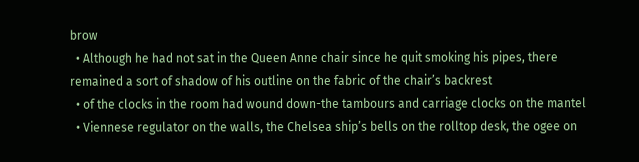brow
  • Although he had not sat in the Queen Anne chair since he quit smoking his pipes, there remained a sort of shadow of his outline on the fabric of the chair’s backrest
  • of the clocks in the room had wound down-the tambours and carriage clocks on the mantel
  • Viennese regulator on the walls, the Chelsea ship’s bells on the rolltop desk, the ogee on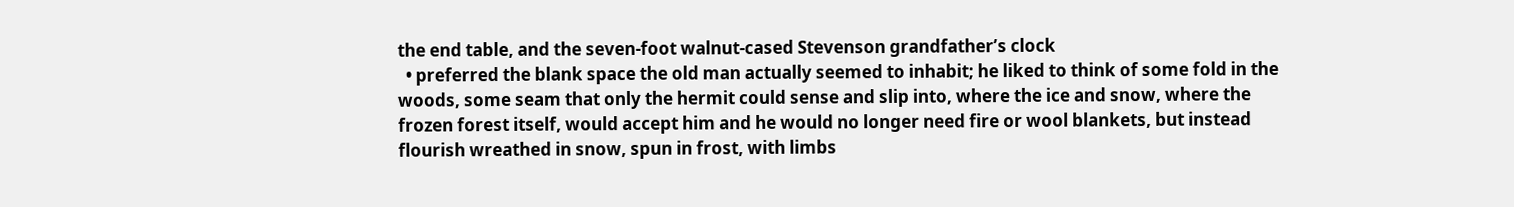the end table, and the seven-foot walnut-cased Stevenson grandfather’s clock
  • preferred the blank space the old man actually seemed to inhabit; he liked to think of some fold in the woods, some seam that only the hermit could sense and slip into, where the ice and snow, where the frozen forest itself, would accept him and he would no longer need fire or wool blankets, but instead flourish wreathed in snow, spun in frost, with limbs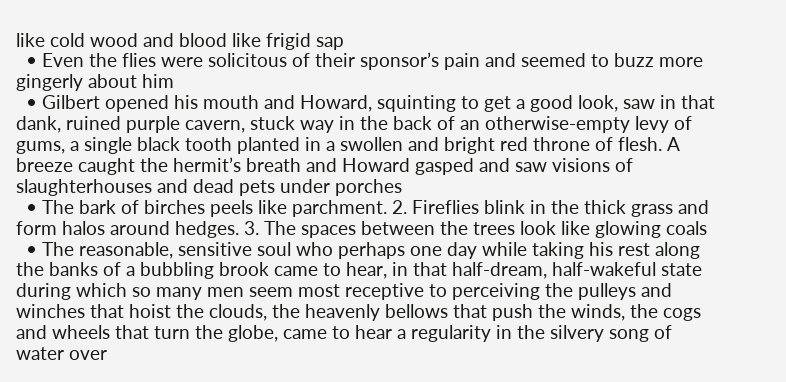like cold wood and blood like frigid sap
  • Even the flies were solicitous of their sponsor’s pain and seemed to buzz more gingerly about him
  • Gilbert opened his mouth and Howard, squinting to get a good look, saw in that dank, ruined purple cavern, stuck way in the back of an otherwise-empty levy of gums, a single black tooth planted in a swollen and bright red throne of flesh. A breeze caught the hermit’s breath and Howard gasped and saw visions of slaughterhouses and dead pets under porches
  • The bark of birches peels like parchment. 2. Fireflies blink in the thick grass and form halos around hedges. 3. The spaces between the trees look like glowing coals
  • The reasonable, sensitive soul who perhaps one day while taking his rest along the banks of a bubbling brook came to hear, in that half-dream, half-wakeful state during which so many men seem most receptive to perceiving the pulleys and winches that hoist the clouds, the heavenly bellows that push the winds, the cogs and wheels that turn the globe, came to hear a regularity in the silvery song of water over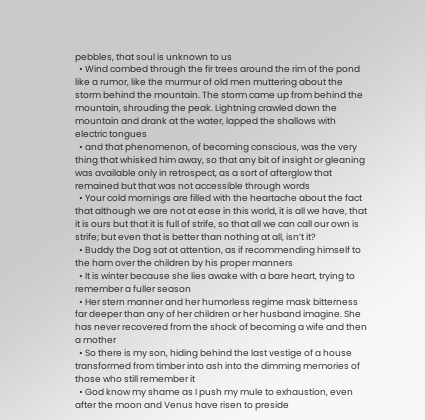pebbles, that soul is unknown to us
  • Wind combed through the fir trees around the rim of the pond like a rumor, like the murmur of old men muttering about the storm behind the mountain. The storm came up from behind the mountain, shrouding the peak. Lightning crawled down the mountain and drank at the water, lapped the shallows with electric tongues
  • and that phenomenon, of becoming conscious, was the very thing that whisked him away, so that any bit of insight or gleaning was available only in retrospect, as a sort of afterglow that remained but that was not accessible through words
  • Your cold mornings are filled with the heartache about the fact that although we are not at ease in this world, it is all we have, that it is ours but that it is full of strife, so that all we can call our own is strife; but even that is better than nothing at all, isn’t it?
  • Buddy the Dog sat at attention, as if recommending himself to the ham over the children by his proper manners
  • It is winter because she lies awake with a bare heart, trying to remember a fuller season
  • Her stern manner and her humorless regime mask bitterness far deeper than any of her children or her husband imagine. She has never recovered from the shock of becoming a wife and then a mother
  • So there is my son, hiding behind the last vestige of a house transformed from timber into ash into the dimming memories of those who still remember it
  • God know my shame as I push my mule to exhaustion, even after the moon and Venus have risen to preside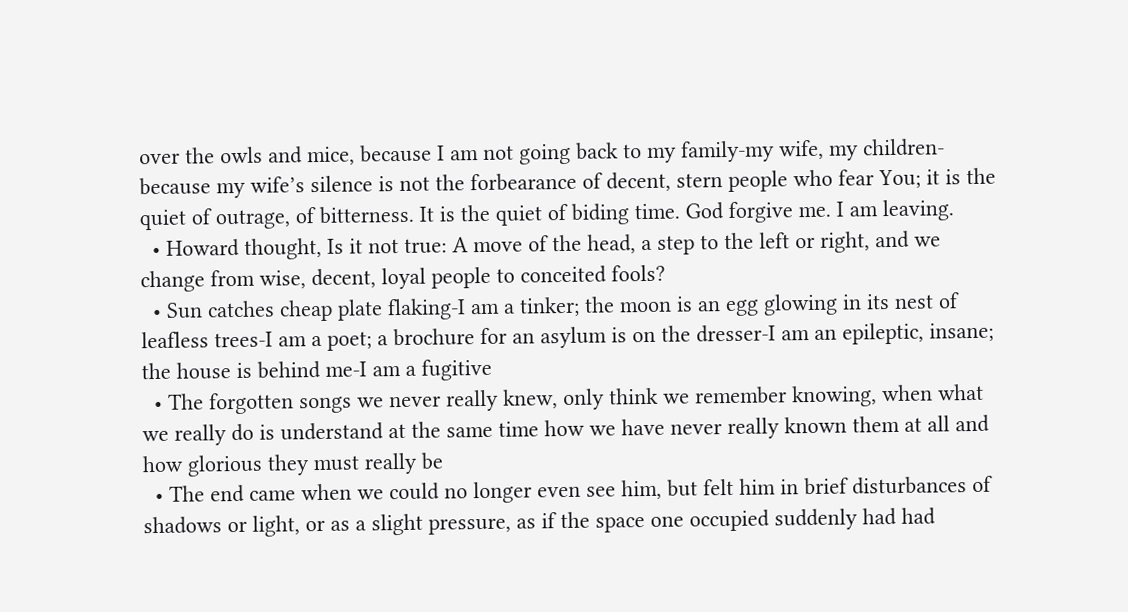over the owls and mice, because I am not going back to my family-my wife, my children-because my wife’s silence is not the forbearance of decent, stern people who fear You; it is the quiet of outrage, of bitterness. It is the quiet of biding time. God forgive me. I am leaving.
  • Howard thought, Is it not true: A move of the head, a step to the left or right, and we change from wise, decent, loyal people to conceited fools?
  • Sun catches cheap plate flaking-I am a tinker; the moon is an egg glowing in its nest of leafless trees-I am a poet; a brochure for an asylum is on the dresser-I am an epileptic, insane; the house is behind me-I am a fugitive
  • The forgotten songs we never really knew, only think we remember knowing, when what we really do is understand at the same time how we have never really known them at all and how glorious they must really be
  • The end came when we could no longer even see him, but felt him in brief disturbances of shadows or light, or as a slight pressure, as if the space one occupied suddenly had had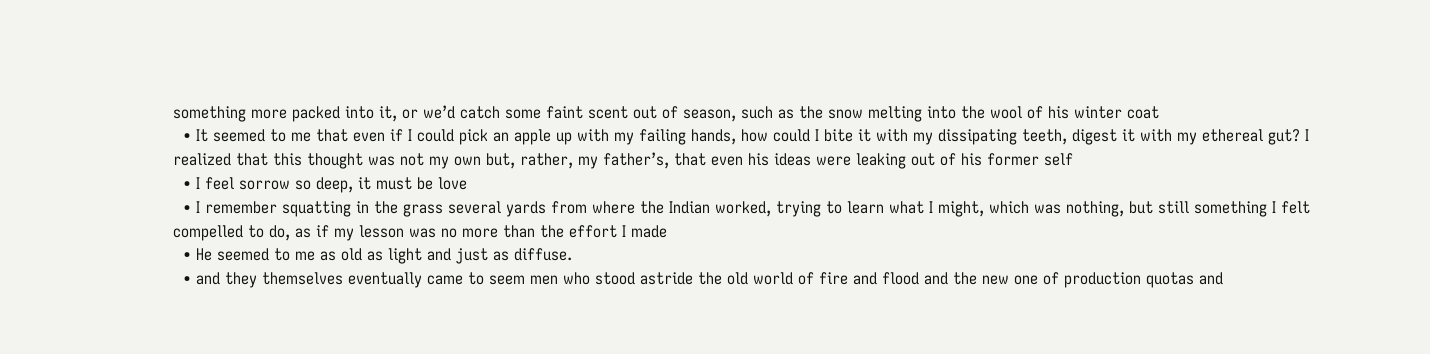something more packed into it, or we’d catch some faint scent out of season, such as the snow melting into the wool of his winter coat
  • It seemed to me that even if I could pick an apple up with my failing hands, how could I bite it with my dissipating teeth, digest it with my ethereal gut? I realized that this thought was not my own but, rather, my father’s, that even his ideas were leaking out of his former self
  • I feel sorrow so deep, it must be love
  • I remember squatting in the grass several yards from where the Indian worked, trying to learn what I might, which was nothing, but still something I felt compelled to do, as if my lesson was no more than the effort I made
  • He seemed to me as old as light and just as diffuse.
  • and they themselves eventually came to seem men who stood astride the old world of fire and flood and the new one of production quotas and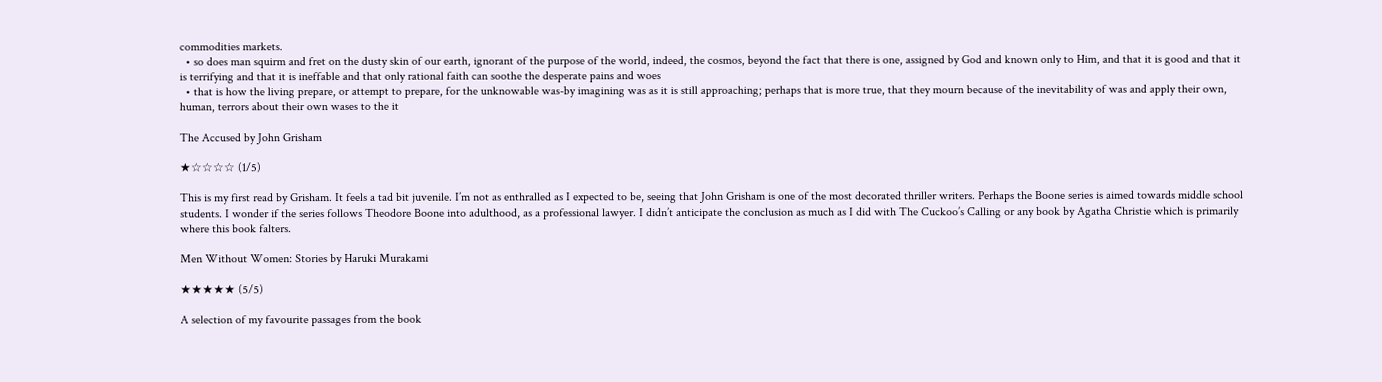commodities markets.
  • so does man squirm and fret on the dusty skin of our earth, ignorant of the purpose of the world, indeed, the cosmos, beyond the fact that there is one, assigned by God and known only to Him, and that it is good and that it is terrifying and that it is ineffable and that only rational faith can soothe the desperate pains and woes
  • that is how the living prepare, or attempt to prepare, for the unknowable was-by imagining was as it is still approaching; perhaps that is more true, that they mourn because of the inevitability of was and apply their own, human, terrors about their own wases to the it

The Accused by John Grisham

★☆☆☆☆ (1/5)

This is my first read by Grisham. It feels a tad bit juvenile. I’m not as enthralled as I expected to be, seeing that John Grisham is one of the most decorated thriller writers. Perhaps the Boone series is aimed towards middle school students. I wonder if the series follows Theodore Boone into adulthood, as a professional lawyer. I didn’t anticipate the conclusion as much as I did with The Cuckoo’s Calling or any book by Agatha Christie which is primarily where this book falters.

Men Without Women: Stories by Haruki Murakami

★★★★★ (5/5)

A selection of my favourite passages from the book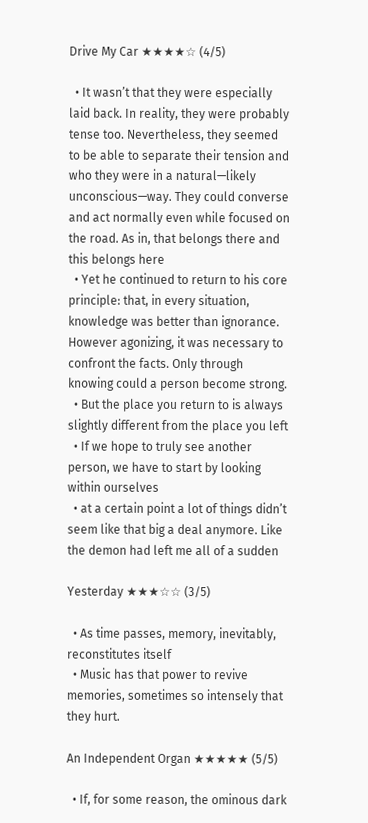Drive My Car ★★★★☆ (4/5)

  • It wasn’t that they were especially laid back. In reality, they were probably tense too. Nevertheless, they seemed to be able to separate their tension and who they were in a natural—likely unconscious—way. They could converse and act normally even while focused on the road. As in, that belongs there and this belongs here
  • Yet he continued to return to his core principle: that, in every situation, knowledge was better than ignorance. However agonizing, it was necessary to confront the facts. Only through knowing could a person become strong.
  • But the place you return to is always slightly different from the place you left
  • If we hope to truly see another person, we have to start by looking within ourselves
  • at a certain point a lot of things didn’t seem like that big a deal anymore. Like the demon had left me all of a sudden

Yesterday ★★★☆☆ (3/5)

  • As time passes, memory, inevitably, reconstitutes itself
  • Music has that power to revive memories, sometimes so intensely that they hurt.

An Independent Organ ★★★★★ (5/5)

  • If, for some reason, the ominous dark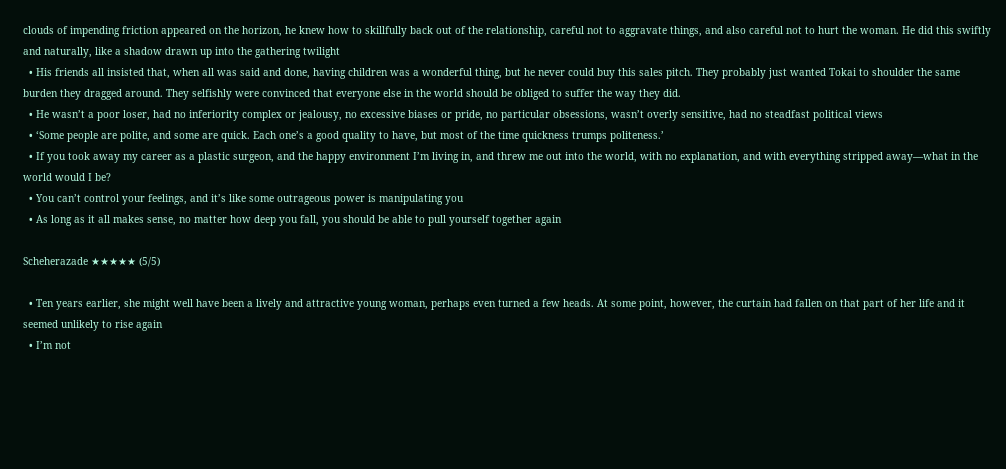clouds of impending friction appeared on the horizon, he knew how to skillfully back out of the relationship, careful not to aggravate things, and also careful not to hurt the woman. He did this swiftly and naturally, like a shadow drawn up into the gathering twilight
  • His friends all insisted that, when all was said and done, having children was a wonderful thing, but he never could buy this sales pitch. They probably just wanted Tokai to shoulder the same burden they dragged around. They selfishly were convinced that everyone else in the world should be obliged to suffer the way they did.
  • He wasn’t a poor loser, had no inferiority complex or jealousy, no excessive biases or pride, no particular obsessions, wasn’t overly sensitive, had no steadfast political views
  • ‘Some people are polite, and some are quick. Each one’s a good quality to have, but most of the time quickness trumps politeness.’
  • If you took away my career as a plastic surgeon, and the happy environment I’m living in, and threw me out into the world, with no explanation, and with everything stripped away—what in the world would I be?
  • You can’t control your feelings, and it’s like some outrageous power is manipulating you
  • As long as it all makes sense, no matter how deep you fall, you should be able to pull yourself together again

Scheherazade ★★★★★ (5/5)

  • Ten years earlier, she might well have been a lively and attractive young woman, perhaps even turned a few heads. At some point, however, the curtain had fallen on that part of her life and it seemed unlikely to rise again
  • I’m not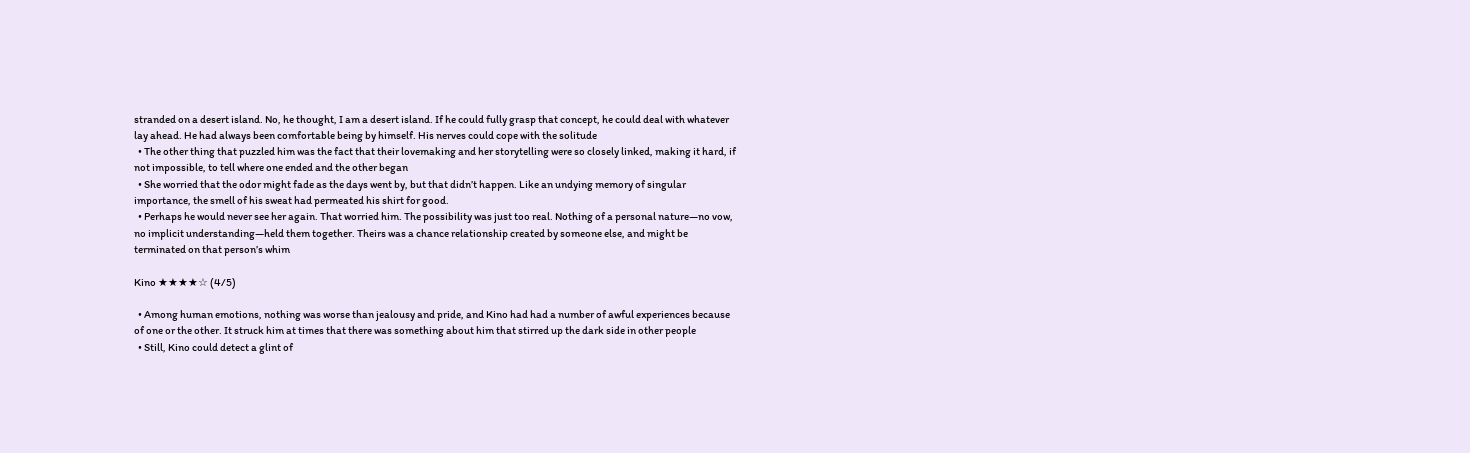stranded on a desert island. No, he thought, I am a desert island. If he could fully grasp that concept, he could deal with whatever lay ahead. He had always been comfortable being by himself. His nerves could cope with the solitude
  • The other thing that puzzled him was the fact that their lovemaking and her storytelling were so closely linked, making it hard, if not impossible, to tell where one ended and the other began
  • She worried that the odor might fade as the days went by, but that didn’t happen. Like an undying memory of singular importance, the smell of his sweat had permeated his shirt for good.
  • Perhaps he would never see her again. That worried him. The possibility was just too real. Nothing of a personal nature—no vow, no implicit understanding—held them together. Theirs was a chance relationship created by someone else, and might be terminated on that person’s whim

Kino ★★★★☆ (4/5)

  • Among human emotions, nothing was worse than jealousy and pride, and Kino had had a number of awful experiences because of one or the other. It struck him at times that there was something about him that stirred up the dark side in other people
  • Still, Kino could detect a glint of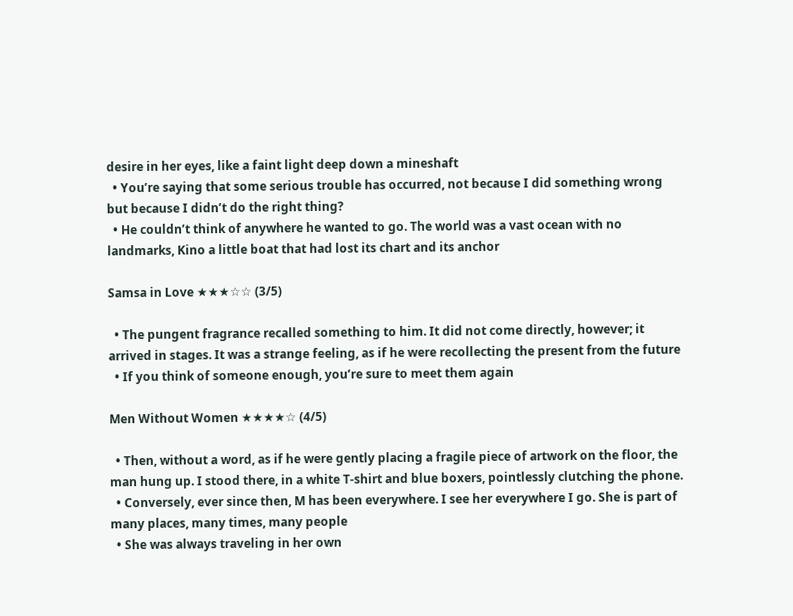desire in her eyes, like a faint light deep down a mineshaft
  • You’re saying that some serious trouble has occurred, not because I did something wrong but because I didn’t do the right thing?
  • He couldn’t think of anywhere he wanted to go. The world was a vast ocean with no landmarks, Kino a little boat that had lost its chart and its anchor

Samsa in Love ★★★☆☆ (3/5)

  • The pungent fragrance recalled something to him. It did not come directly, however; it arrived in stages. It was a strange feeling, as if he were recollecting the present from the future
  • If you think of someone enough, you’re sure to meet them again

Men Without Women ★★★★☆ (4/5)

  • Then, without a word, as if he were gently placing a fragile piece of artwork on the floor, the man hung up. I stood there, in a white T-shirt and blue boxers, pointlessly clutching the phone.
  • Conversely, ever since then, M has been everywhere. I see her everywhere I go. She is part of many places, many times, many people
  • She was always traveling in her own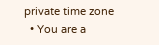private time zone
  • You are a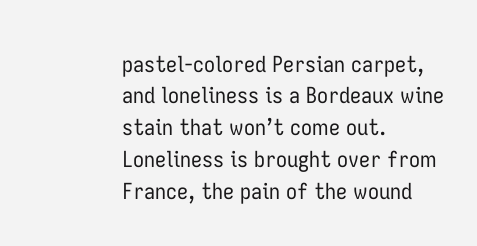pastel-colored Persian carpet, and loneliness is a Bordeaux wine stain that won’t come out. Loneliness is brought over from France, the pain of the wound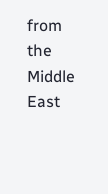from the Middle East